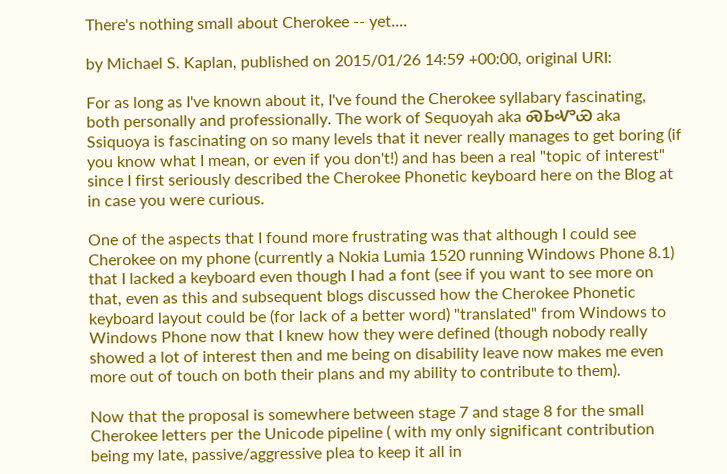There's nothing small about Cherokee -- yet....

by Michael S. Kaplan, published on 2015/01/26 14:59 +00:00, original URI:

For as long as I've known about it, I've found the Cherokee syllabary fascinating, both personally and professionally. The work of Sequoyah aka ᏍᏏᏉᏯ aka Ssiquoya is fascinating on so many levels that it never really manages to get boring (if you know what I mean, or even if you don't!) and has been a real "topic of interest" since I first seriously described the Cherokee Phonetic keyboard here on the Blog at in case you were curious.

One of the aspects that I found more frustrating was that although I could see Cherokee on my phone (currently a Nokia Lumia 1520 running Windows Phone 8.1) that I lacked a keyboard even though I had a font (see if you want to see more on that, even as this and subsequent blogs discussed how the Cherokee Phonetic keyboard layout could be (for lack of a better word) "translated" from Windows to Windows Phone now that I knew how they were defined (though nobody really showed a lot of interest then and me being on disability leave now makes me even more out of touch on both their plans and my ability to contribute to them).

Now that the proposal is somewhere between stage 7 and stage 8 for the small Cherokee letters per the Unicode pipeline ( with my only significant contribution being my late, passive/aggressive plea to keep it all in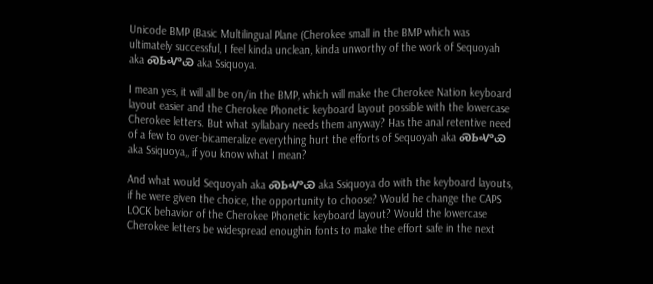Unicode BMP (Basic Multilingual Plane (Cherokee small in the BMP which was ultimately successful, I feel kinda unclean, kinda unworthy of the work of Sequoyah aka ᏍᏏᏉᏯ aka Ssiquoya.

I mean yes, it will all be on/in the BMP, which will make the Cherokee Nation keyboard layout easier and the Cherokee Phonetic keyboard layout possible with the lowercase Cherokee letters. But what syllabary needs them anyway? Has the anal retentive need of a few to over-bicameralize everything hurt the efforts of Sequoyah aka ᏍᏏᏉᏯ aka Ssiquoya,, if you know what I mean?

And what would Sequoyah aka ᏍᏏᏉᏯ aka Ssiquoya do with the keyboard layouts, if he were given the choice, the opportunity to choose? Would he change the CAPS LOCK behavior of the Cherokee Phonetic keyboard layout? Would the lowercase Cherokee letters be widespread enoughin fonts to make the effort safe in the next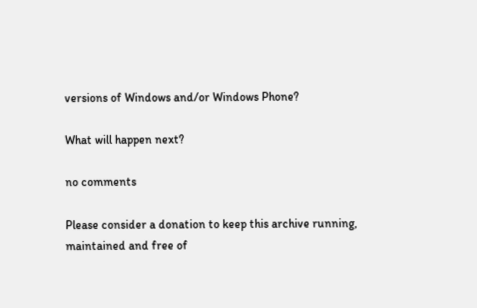versions of Windows and/or Windows Phone?

What will happen next?

no comments

Please consider a donation to keep this archive running, maintained and free of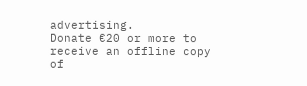advertising.
Donate €20 or more to receive an offline copy of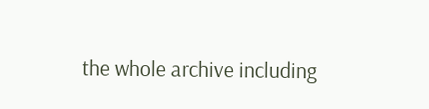the whole archive including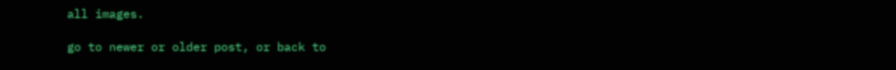all images.

go to newer or older post, or back to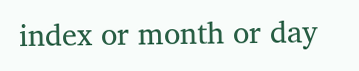index or month or day